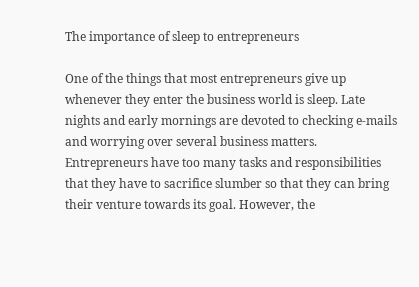The importance of sleep to entrepreneurs

One of the things that most entrepreneurs give up whenever they enter the business world is sleep. Late nights and early mornings are devoted to checking e-mails and worrying over several business matters. Entrepreneurs have too many tasks and responsibilities that they have to sacrifice slumber so that they can bring their venture towards its goal. However, the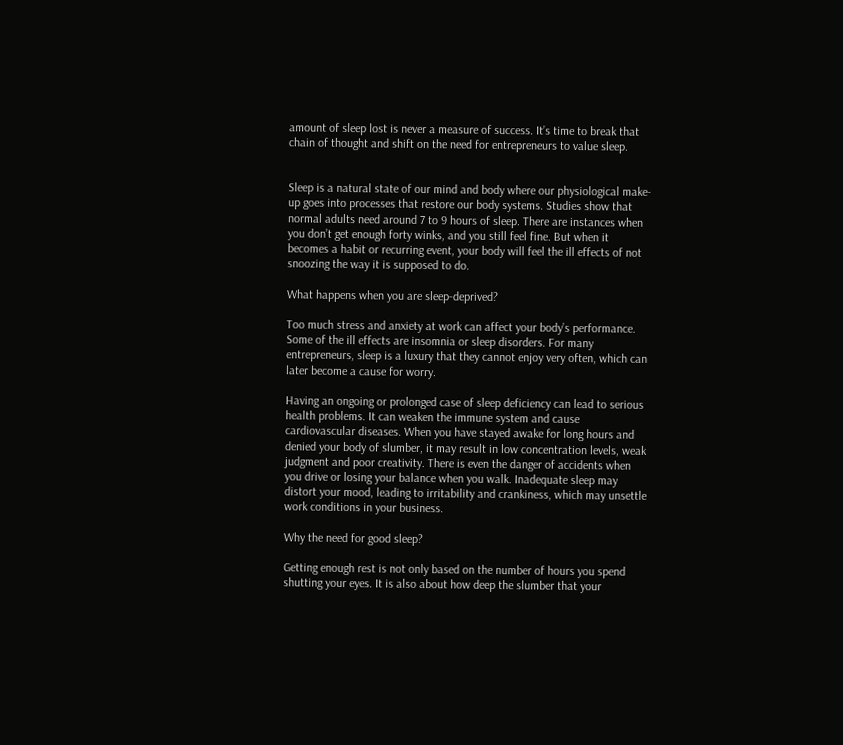amount of sleep lost is never a measure of success. It’s time to break that chain of thought and shift on the need for entrepreneurs to value sleep.


Sleep is a natural state of our mind and body where our physiological make-up goes into processes that restore our body systems. Studies show that normal adults need around 7 to 9 hours of sleep. There are instances when you don’t get enough forty winks, and you still feel fine. But when it becomes a habit or recurring event, your body will feel the ill effects of not snoozing the way it is supposed to do.

What happens when you are sleep-deprived?

Too much stress and anxiety at work can affect your body’s performance. Some of the ill effects are insomnia or sleep disorders. For many entrepreneurs, sleep is a luxury that they cannot enjoy very often, which can later become a cause for worry.

Having an ongoing or prolonged case of sleep deficiency can lead to serious health problems. It can weaken the immune system and cause cardiovascular diseases. When you have stayed awake for long hours and denied your body of slumber, it may result in low concentration levels, weak judgment and poor creativity. There is even the danger of accidents when you drive or losing your balance when you walk. Inadequate sleep may distort your mood, leading to irritability and crankiness, which may unsettle work conditions in your business.

Why the need for good sleep?

Getting enough rest is not only based on the number of hours you spend shutting your eyes. It is also about how deep the slumber that your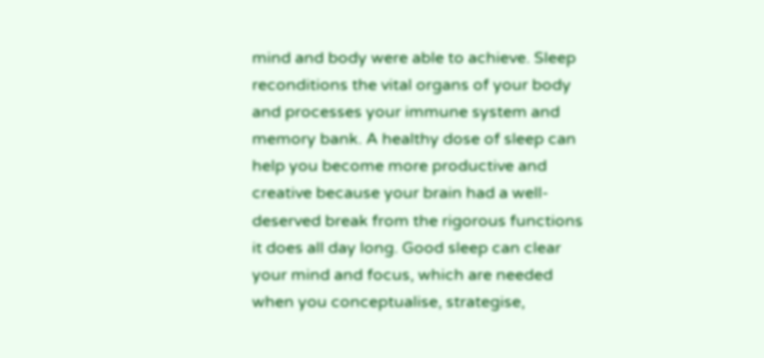mind and body were able to achieve. Sleep reconditions the vital organs of your body and processes your immune system and memory bank. A healthy dose of sleep can help you become more productive and creative because your brain had a well-deserved break from the rigorous functions it does all day long. Good sleep can clear your mind and focus, which are needed when you conceptualise, strategise,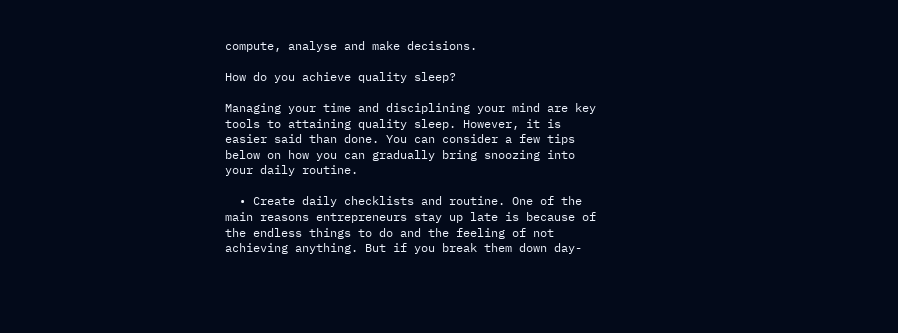compute, analyse and make decisions.

How do you achieve quality sleep?

Managing your time and disciplining your mind are key tools to attaining quality sleep. However, it is easier said than done. You can consider a few tips below on how you can gradually bring snoozing into your daily routine.

  • Create daily checklists and routine. One of the main reasons entrepreneurs stay up late is because of the endless things to do and the feeling of not achieving anything. But if you break them down day-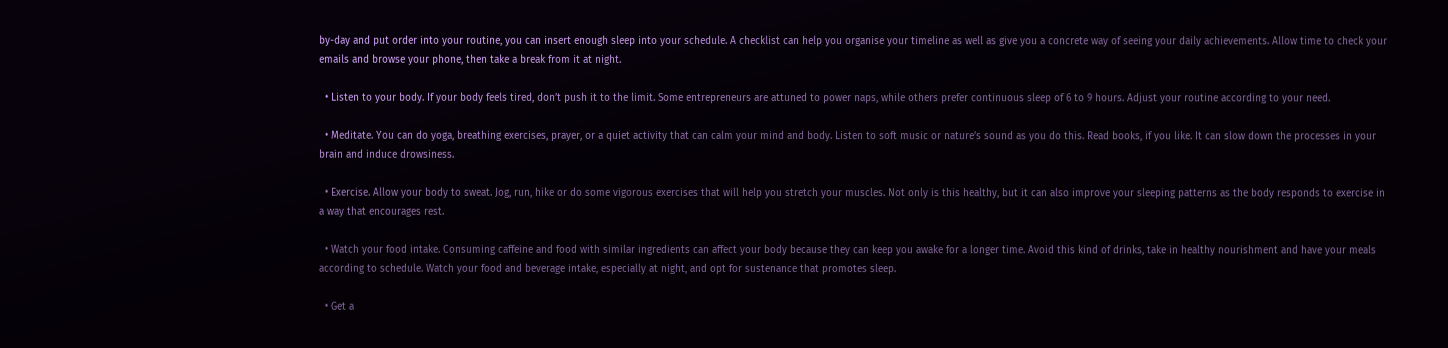by-day and put order into your routine, you can insert enough sleep into your schedule. A checklist can help you organise your timeline as well as give you a concrete way of seeing your daily achievements. Allow time to check your emails and browse your phone, then take a break from it at night.

  • Listen to your body. If your body feels tired, don’t push it to the limit. Some entrepreneurs are attuned to power naps, while others prefer continuous sleep of 6 to 9 hours. Adjust your routine according to your need.

  • Meditate. You can do yoga, breathing exercises, prayer, or a quiet activity that can calm your mind and body. Listen to soft music or nature’s sound as you do this. Read books, if you like. It can slow down the processes in your brain and induce drowsiness.

  • Exercise. Allow your body to sweat. Jog, run, hike or do some vigorous exercises that will help you stretch your muscles. Not only is this healthy, but it can also improve your sleeping patterns as the body responds to exercise in a way that encourages rest.

  • Watch your food intake. Consuming caffeine and food with similar ingredients can affect your body because they can keep you awake for a longer time. Avoid this kind of drinks, take in healthy nourishment and have your meals according to schedule. Watch your food and beverage intake, especially at night, and opt for sustenance that promotes sleep.

  • Get a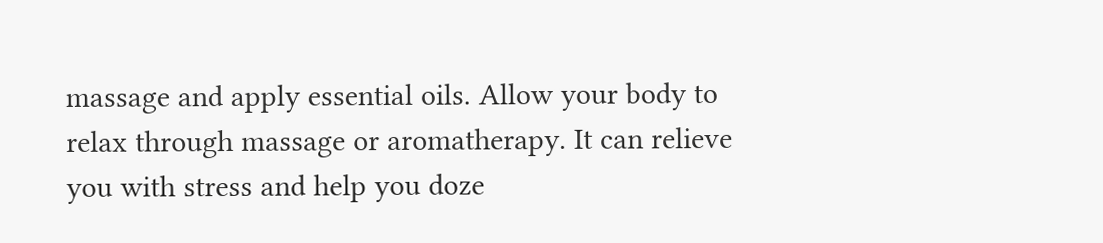massage and apply essential oils. Allow your body to relax through massage or aromatherapy. It can relieve you with stress and help you doze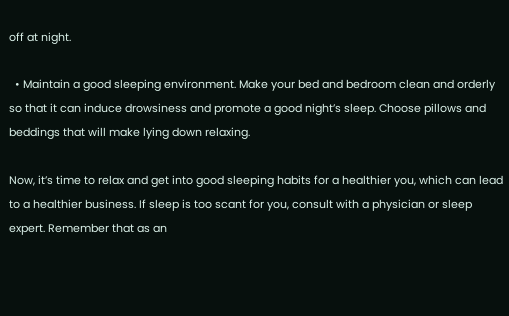off at night.

  • Maintain a good sleeping environment. Make your bed and bedroom clean and orderly so that it can induce drowsiness and promote a good night’s sleep. Choose pillows and beddings that will make lying down relaxing.

Now, it’s time to relax and get into good sleeping habits for a healthier you, which can lead to a healthier business. If sleep is too scant for you, consult with a physician or sleep expert. Remember that as an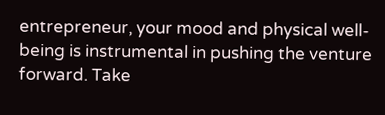entrepreneur, your mood and physical well-being is instrumental in pushing the venture forward. Take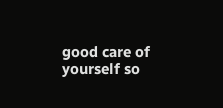good care of yourself so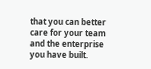that you can better care for your team and the enterprise you have built.